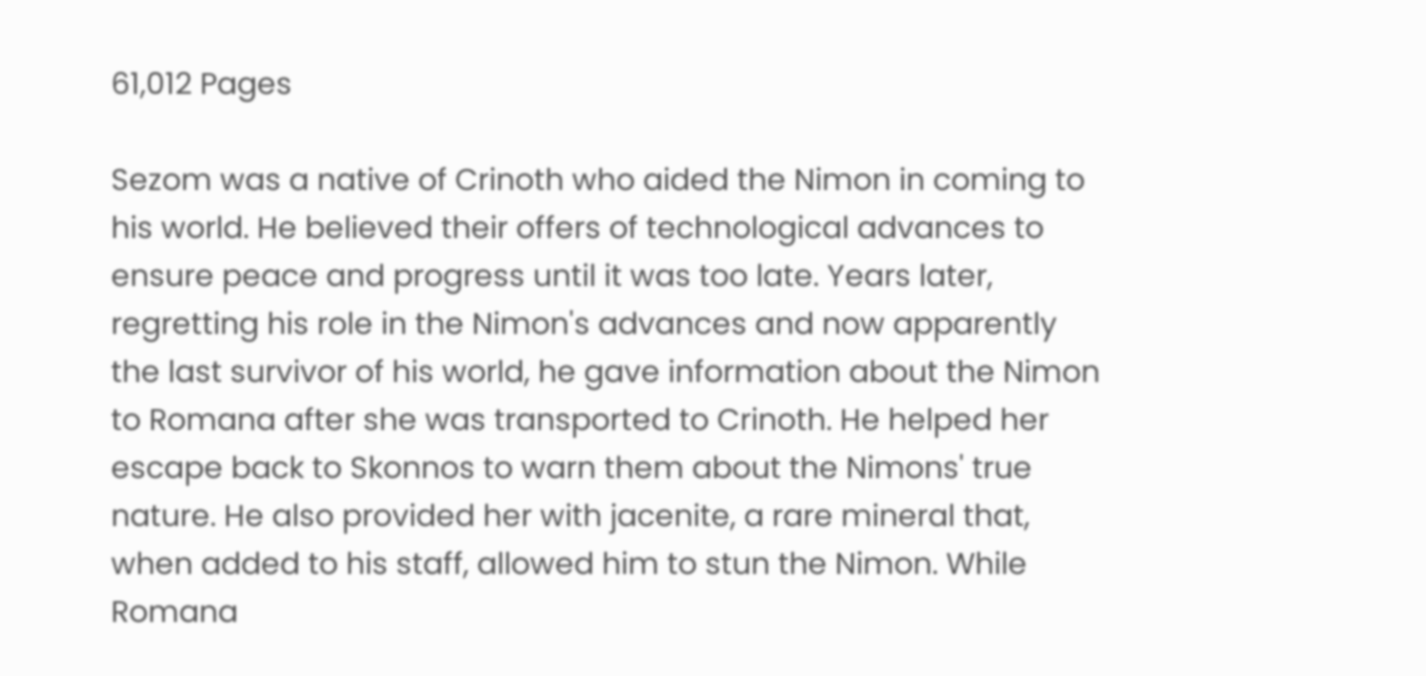61,012 Pages

Sezom was a native of Crinoth who aided the Nimon in coming to his world. He believed their offers of technological advances to ensure peace and progress until it was too late. Years later, regretting his role in the Nimon's advances and now apparently the last survivor of his world, he gave information about the Nimon to Romana after she was transported to Crinoth. He helped her escape back to Skonnos to warn them about the Nimons' true nature. He also provided her with jacenite, a rare mineral that, when added to his staff, allowed him to stun the Nimon. While Romana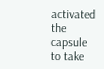activated the capsule to take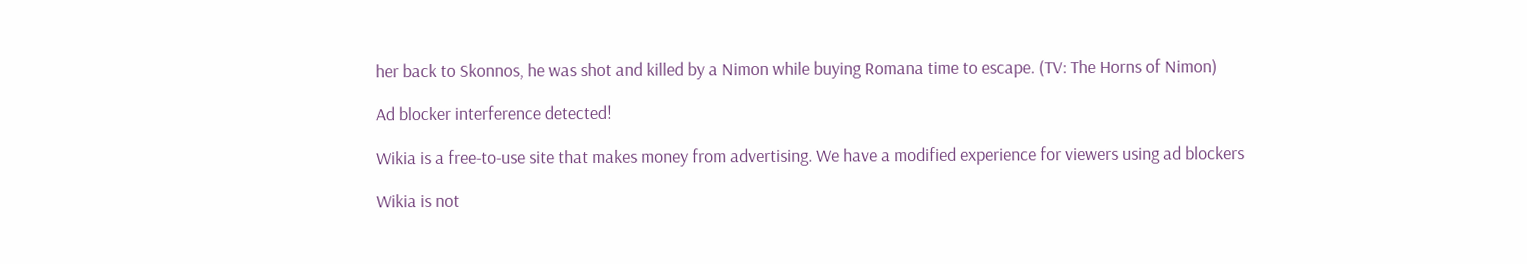her back to Skonnos, he was shot and killed by a Nimon while buying Romana time to escape. (TV: The Horns of Nimon)

Ad blocker interference detected!

Wikia is a free-to-use site that makes money from advertising. We have a modified experience for viewers using ad blockers

Wikia is not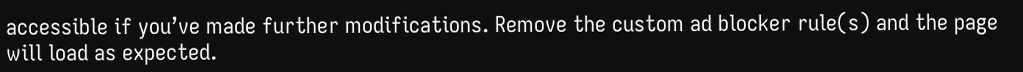accessible if you’ve made further modifications. Remove the custom ad blocker rule(s) and the page will load as expected.